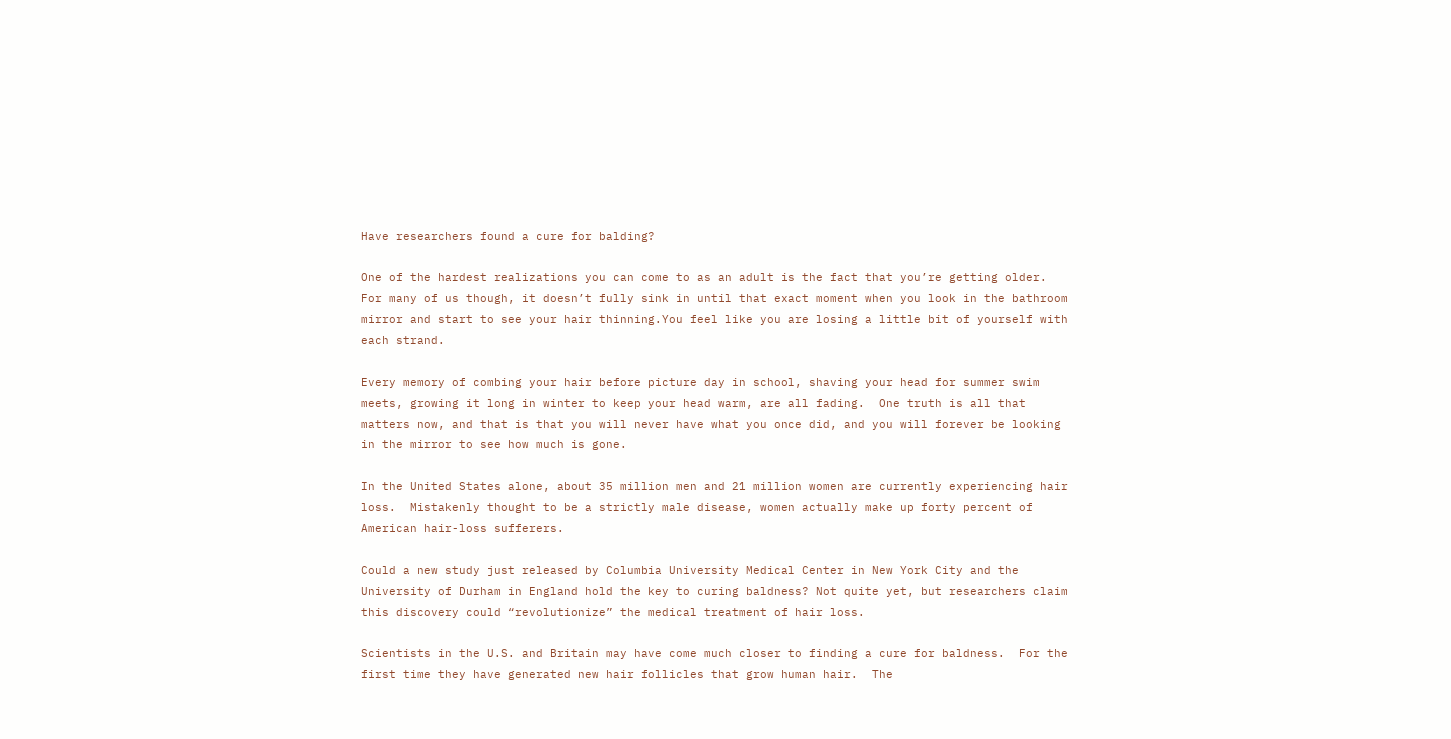Have researchers found a cure for balding?

One of the hardest realizations you can come to as an adult is the fact that you’re getting older.  For many of us though, it doesn’t fully sink in until that exact moment when you look in the bathroom mirror and start to see your hair thinning.You feel like you are losing a little bit of yourself with each strand.

Every memory of combing your hair before picture day in school, shaving your head for summer swim meets, growing it long in winter to keep your head warm, are all fading.  One truth is all that matters now, and that is that you will never have what you once did, and you will forever be looking in the mirror to see how much is gone.

In the United States alone, about 35 million men and 21 million women are currently experiencing hair loss.  Mistakenly thought to be a strictly male disease, women actually make up forty percent of American hair-loss sufferers.

Could a new study just released by Columbia University Medical Center in New York City and the University of Durham in England hold the key to curing baldness? Not quite yet, but researchers claim this discovery could “revolutionize” the medical treatment of hair loss.

Scientists in the U.S. and Britain may have come much closer to finding a cure for baldness.  For the first time they have generated new hair follicles that grow human hair.  The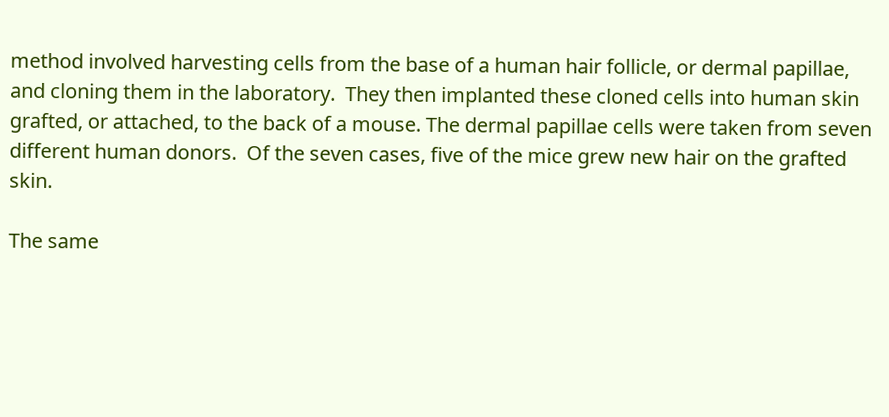method involved harvesting cells from the base of a human hair follicle, or dermal papillae, and cloning them in the laboratory.  They then implanted these cloned cells into human skin grafted, or attached, to the back of a mouse. The dermal papillae cells were taken from seven different human donors.  Of the seven cases, five of the mice grew new hair on the grafted skin.

The same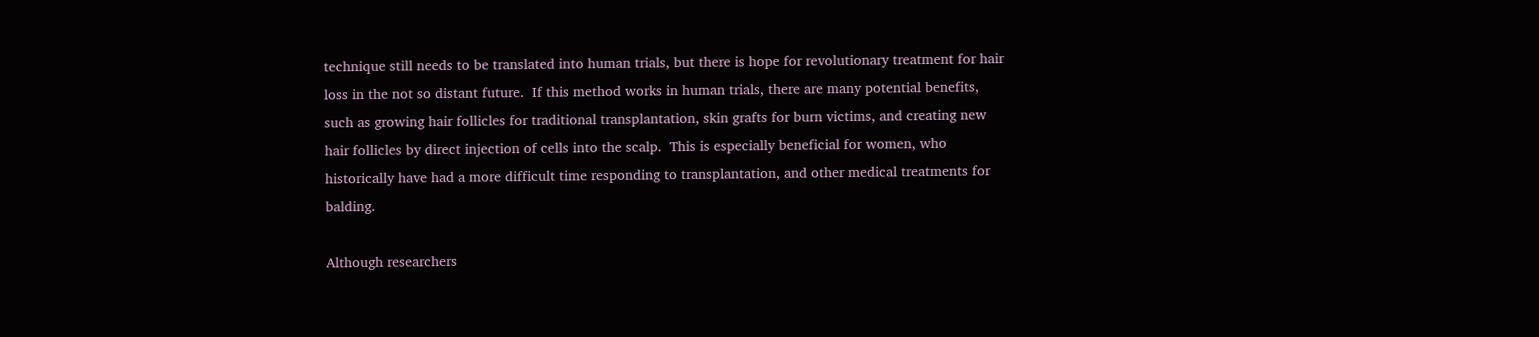technique still needs to be translated into human trials, but there is hope for revolutionary treatment for hair loss in the not so distant future.  If this method works in human trials, there are many potential benefits, such as growing hair follicles for traditional transplantation, skin grafts for burn victims, and creating new hair follicles by direct injection of cells into the scalp.  This is especially beneficial for women, who historically have had a more difficult time responding to transplantation, and other medical treatments for balding.

Although researchers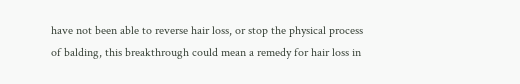have not been able to reverse hair loss, or stop the physical process of balding, this breakthrough could mean a remedy for hair loss in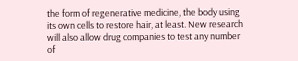the form of regenerative medicine, the body using its own cells to restore hair, at least. New research will also allow drug companies to test any number of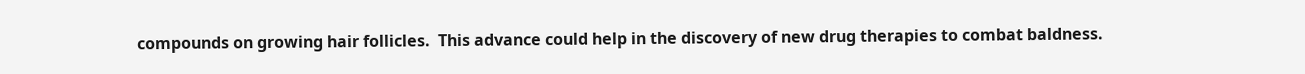compounds on growing hair follicles.  This advance could help in the discovery of new drug therapies to combat baldness.